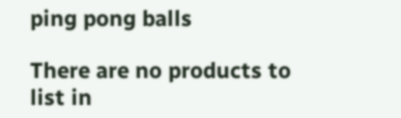ping pong balls

There are no products to list in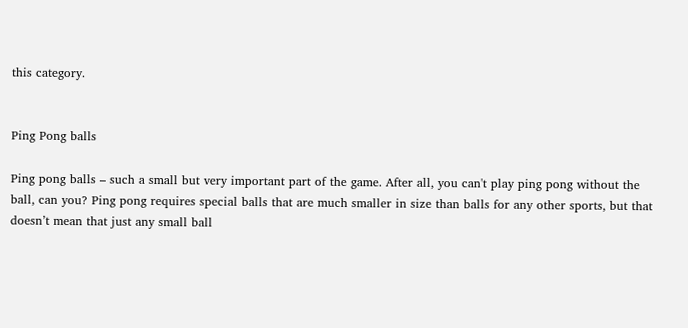this category.


Ping Pong balls

Ping pong balls – such a small but very important part of the game. After all, you can't play ping pong without the ball, can you? Ping pong requires special balls that are much smaller in size than balls for any other sports, but that doesn’t mean that just any small ball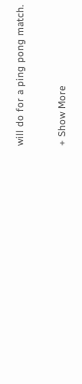will do for a ping pong match.

+ Show More